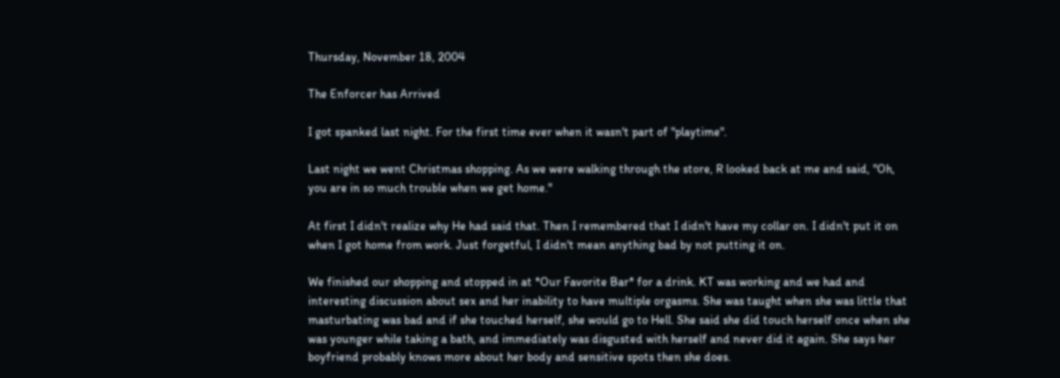Thursday, November 18, 2004

The Enforcer has Arrived

I got spanked last night. For the first time ever when it wasn't part of "playtime".

Last night we went Christmas shopping. As we were walking through the store, R looked back at me and said, "Oh, you are in so much trouble when we get home."

At first I didn't realize why He had said that. Then I remembered that I didn't have my collar on. I didn't put it on when I got home from work. Just forgetful, I didn't mean anything bad by not putting it on.

We finished our shopping and stopped in at *Our Favorite Bar* for a drink. KT was working and we had and interesting discussion about sex and her inability to have multiple orgasms. She was taught when she was little that masturbating was bad and if she touched herself, she would go to Hell. She said she did touch herself once when she was younger while taking a bath, and immediately was disgusted with herself and never did it again. She says her boyfriend probably knows more about her body and sensitive spots then she does.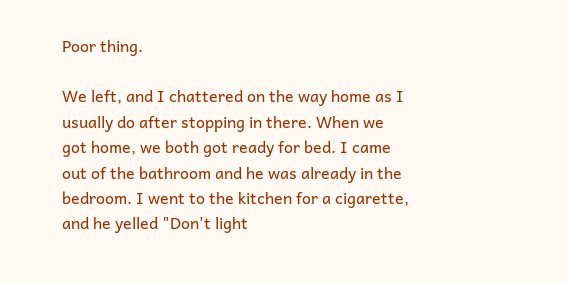Poor thing.

We left, and I chattered on the way home as I usually do after stopping in there. When we got home, we both got ready for bed. I came out of the bathroom and he was already in the bedroom. I went to the kitchen for a cigarette, and he yelled "Don't light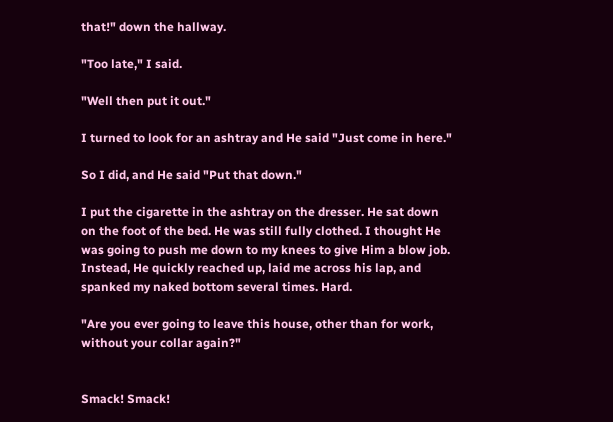that!" down the hallway.

"Too late," I said.

"Well then put it out."

I turned to look for an ashtray and He said "Just come in here."

So I did, and He said "Put that down."

I put the cigarette in the ashtray on the dresser. He sat down on the foot of the bed. He was still fully clothed. I thought He was going to push me down to my knees to give Him a blow job. Instead, He quickly reached up, laid me across his lap, and spanked my naked bottom several times. Hard.

"Are you ever going to leave this house, other than for work, without your collar again?"


Smack! Smack!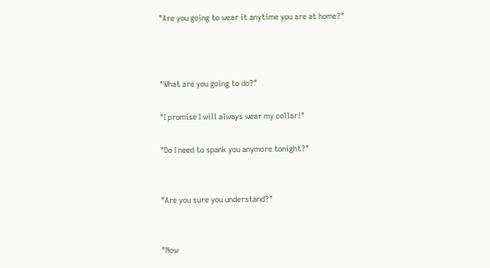"Are you going to wear it anytime you are at home?"



"What are you going to do?"

"I promise I will always wear my collar!"

"Do I need to spank you anymore tonight?"


"Are you sure you understand?"


"Now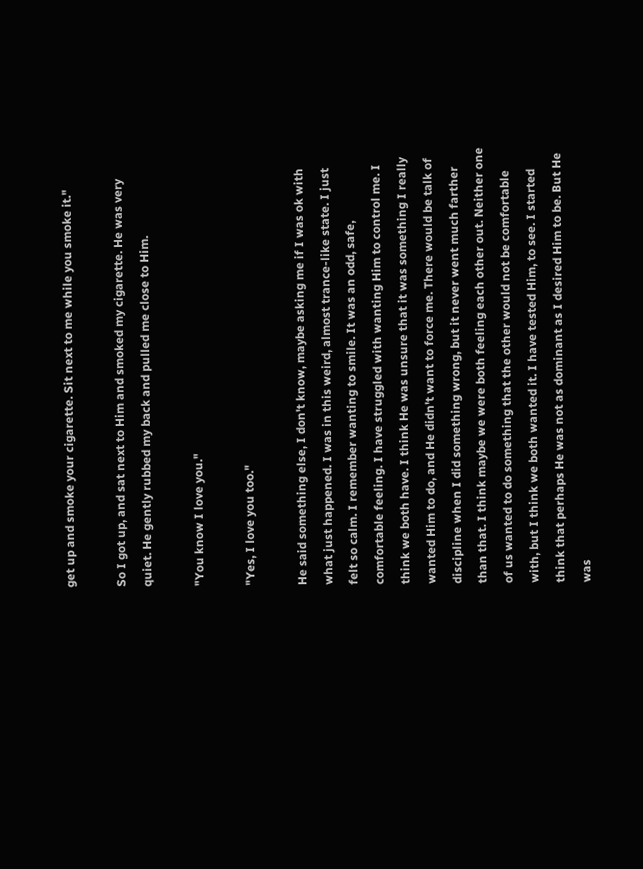get up and smoke your cigarette. Sit next to me while you smoke it."

So I got up, and sat next to Him and smoked my cigarette. He was very quiet. He gently rubbed my back and pulled me close to Him.

"You know I love you."

"Yes, I love you too."

He said something else, I don't know, maybe asking me if I was ok with what just happened. I was in this weird, almost trance-like state. I just felt so calm. I remember wanting to smile. It was an odd, safe, comfortable feeling. I have struggled with wanting Him to control me. I think we both have. I think He was unsure that it was something I really wanted Him to do, and He didn't want to force me. There would be talk of discipline when I did something wrong, but it never went much farther than that. I think maybe we were both feeling each other out. Neither one of us wanted to do something that the other would not be comfortable with, but I think we both wanted it. I have tested Him, to see. I started think that perhaps He was not as dominant as I desired Him to be. But He was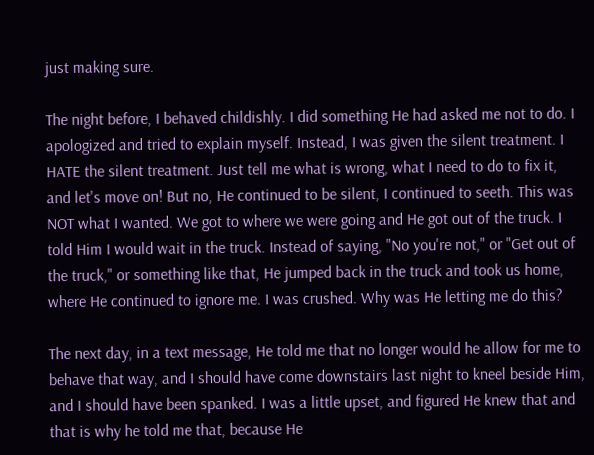just making sure.

The night before, I behaved childishly. I did something He had asked me not to do. I apologized and tried to explain myself. Instead, I was given the silent treatment. I HATE the silent treatment. Just tell me what is wrong, what I need to do to fix it, and let's move on! But no, He continued to be silent, I continued to seeth. This was NOT what I wanted. We got to where we were going and He got out of the truck. I told Him I would wait in the truck. Instead of saying, "No you're not," or "Get out of the truck," or something like that, He jumped back in the truck and took us home, where He continued to ignore me. I was crushed. Why was He letting me do this?

The next day, in a text message, He told me that no longer would he allow for me to behave that way, and I should have come downstairs last night to kneel beside Him, and I should have been spanked. I was a little upset, and figured He knew that and that is why he told me that, because He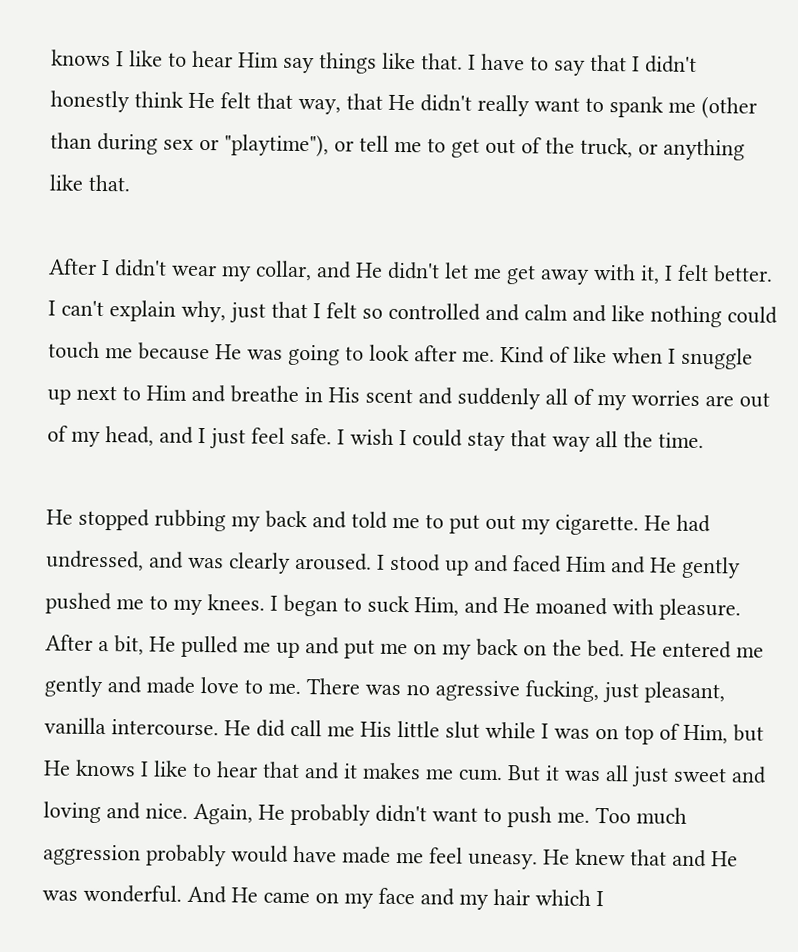knows I like to hear Him say things like that. I have to say that I didn't honestly think He felt that way, that He didn't really want to spank me (other than during sex or "playtime"), or tell me to get out of the truck, or anything like that.

After I didn't wear my collar, and He didn't let me get away with it, I felt better. I can't explain why, just that I felt so controlled and calm and like nothing could touch me because He was going to look after me. Kind of like when I snuggle up next to Him and breathe in His scent and suddenly all of my worries are out of my head, and I just feel safe. I wish I could stay that way all the time.

He stopped rubbing my back and told me to put out my cigarette. He had undressed, and was clearly aroused. I stood up and faced Him and He gently pushed me to my knees. I began to suck Him, and He moaned with pleasure. After a bit, He pulled me up and put me on my back on the bed. He entered me gently and made love to me. There was no agressive fucking, just pleasant, vanilla intercourse. He did call me His little slut while I was on top of Him, but He knows I like to hear that and it makes me cum. But it was all just sweet and loving and nice. Again, He probably didn't want to push me. Too much aggression probably would have made me feel uneasy. He knew that and He was wonderful. And He came on my face and my hair which I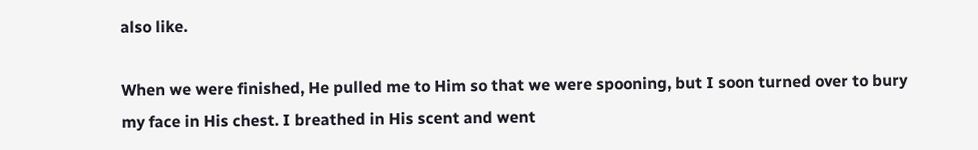also like.

When we were finished, He pulled me to Him so that we were spooning, but I soon turned over to bury my face in His chest. I breathed in His scent and went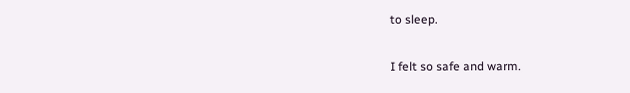to sleep.

I felt so safe and warm.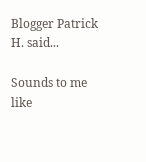Blogger Patrick H. said...

Sounds to me like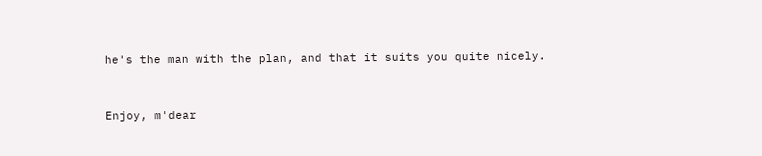he's the man with the plan, and that it suits you quite nicely.


Enjoy, m'dear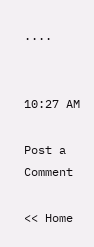....


10:27 AM

Post a Comment

<< Home